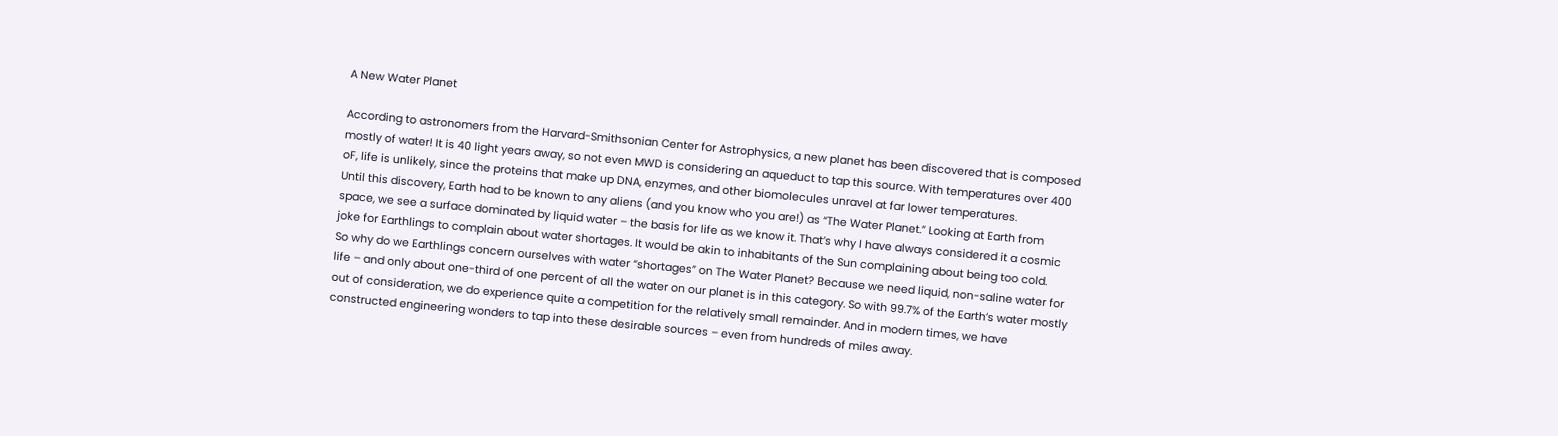A New Water Planet

According to astronomers from the Harvard-Smithsonian Center for Astrophysics, a new planet has been discovered that is composed mostly of water! It is 40 light years away, so not even MWD is considering an aqueduct to tap this source. With temperatures over 400 oF, life is unlikely, since the proteins that make up DNA, enzymes, and other biomolecules unravel at far lower temperatures.
Until this discovery, Earth had to be known to any aliens (and you know who you are!) as “The Water Planet.” Looking at Earth from space, we see a surface dominated by liquid water – the basis for life as we know it. That’s why I have always considered it a cosmic joke for Earthlings to complain about water shortages. It would be akin to inhabitants of the Sun complaining about being too cold.
So why do we Earthlings concern ourselves with water “shortages” on The Water Planet? Because we need liquid, non-saline water for life – and only about one-third of one percent of all the water on our planet is in this category. So with 99.7% of the Earth’s water mostly out of consideration, we do experience quite a competition for the relatively small remainder. And in modern times, we have constructed engineering wonders to tap into these desirable sources – even from hundreds of miles away.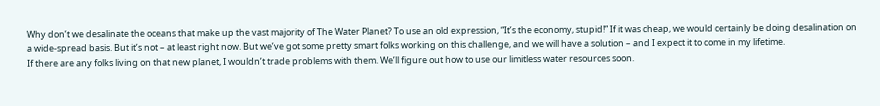Why don’t we desalinate the oceans that make up the vast majority of The Water Planet? To use an old expression, “It’s the economy, stupid!” If it was cheap, we would certainly be doing desalination on a wide-spread basis. But it’s not – at least right now. But we’ve got some pretty smart folks working on this challenge, and we will have a solution – and I expect it to come in my lifetime.
If there are any folks living on that new planet, I wouldn’t trade problems with them. We’ll figure out how to use our limitless water resources soon.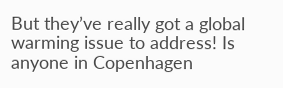But they’ve really got a global warming issue to address! Is anyone in Copenhagen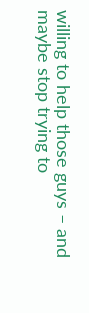willing to help those guys – and maybe stop trying to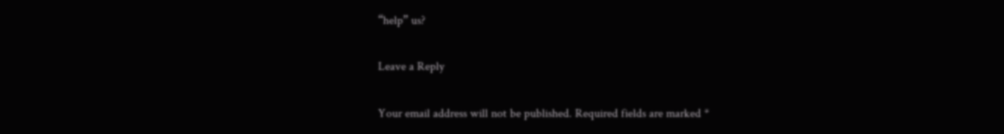“help” us?

Leave a Reply

Your email address will not be published. Required fields are marked *